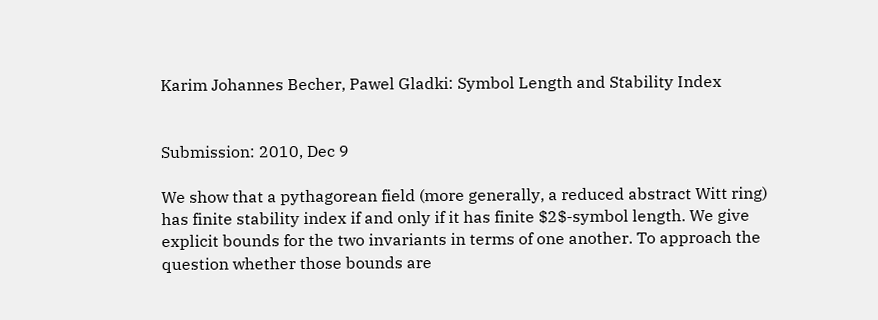Karim Johannes Becher, Pawel Gladki: Symbol Length and Stability Index


Submission: 2010, Dec 9

We show that a pythagorean field (more generally, a reduced abstract Witt ring) has finite stability index if and only if it has finite $2$-symbol length. We give explicit bounds for the two invariants in terms of one another. To approach the question whether those bounds are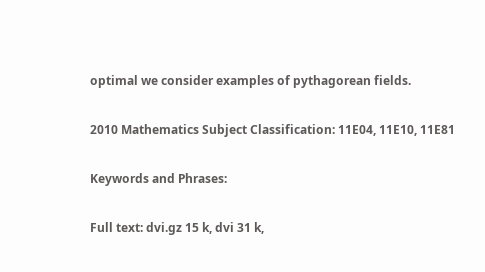optimal we consider examples of pythagorean fields.

2010 Mathematics Subject Classification: 11E04, 11E10, 11E81

Keywords and Phrases:

Full text: dvi.gz 15 k, dvi 31 k,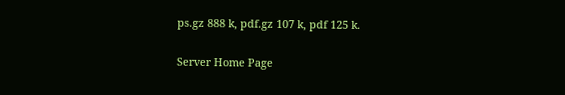ps.gz 888 k, pdf.gz 107 k, pdf 125 k.

Server Home Page